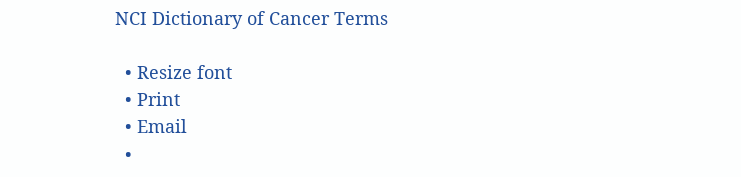NCI Dictionary of Cancer Terms

  • Resize font
  • Print
  • Email
  •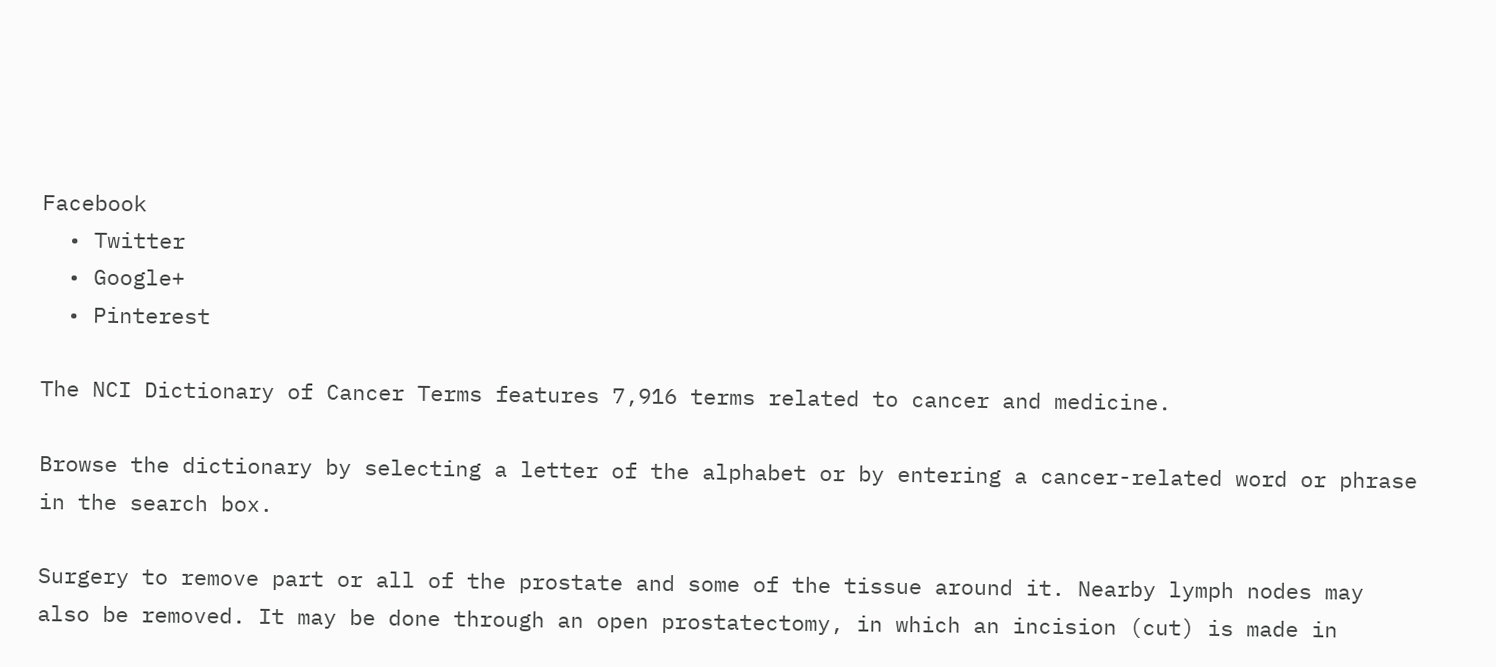Facebook
  • Twitter
  • Google+
  • Pinterest

The NCI Dictionary of Cancer Terms features 7,916 terms related to cancer and medicine.

Browse the dictionary by selecting a letter of the alphabet or by entering a cancer-related word or phrase in the search box.

Surgery to remove part or all of the prostate and some of the tissue around it. Nearby lymph nodes may also be removed. It may be done through an open prostatectomy, in which an incision (cut) is made in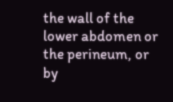the wall of the lower abdomen or the perineum, or by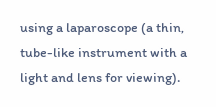using a laparoscope (a thin, tube-like instrument with a light and lens for viewing).